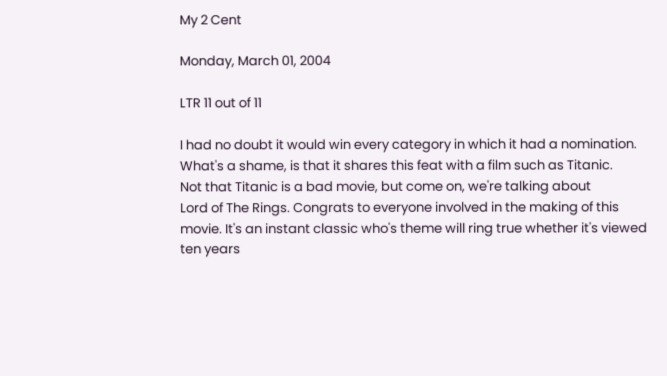My 2 Cent

Monday, March 01, 2004

LTR 11 out of 11

I had no doubt it would win every category in which it had a nomination.
What's a shame, is that it shares this feat with a film such as Titanic.
Not that Titanic is a bad movie, but come on, we're talking about
Lord of The Rings. Congrats to everyone involved in the making of this
movie. It's an instant classic who's theme will ring true whether it's viewed
ten years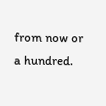from now or a hundred.